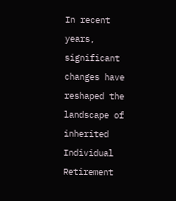In recent years, significant changes have reshaped the landscape of inherited Individual Retirement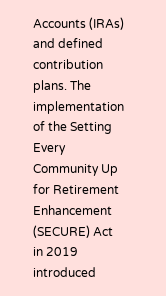Accounts (IRAs) and defined contribution plans. The implementation of the Setting Every Community Up for Retirement Enhancement (SECURE) Act in 2019 introduced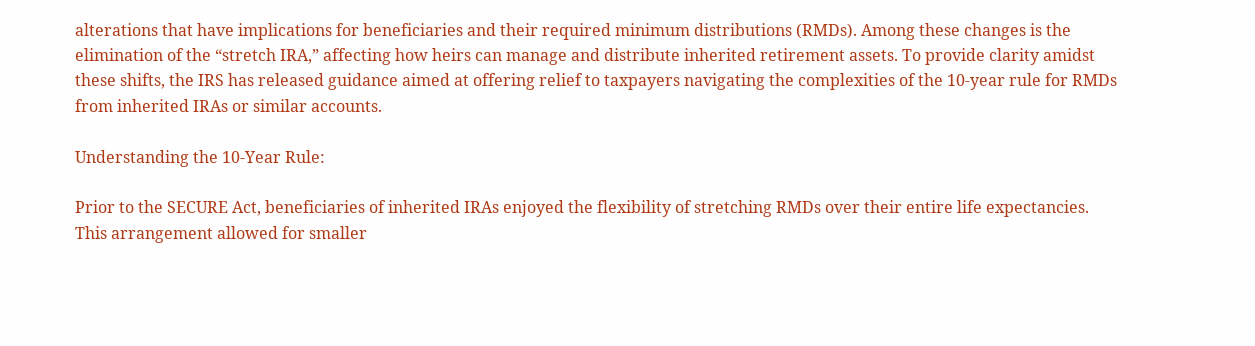alterations that have implications for beneficiaries and their required minimum distributions (RMDs). Among these changes is the elimination of the “stretch IRA,” affecting how heirs can manage and distribute inherited retirement assets. To provide clarity amidst these shifts, the IRS has released guidance aimed at offering relief to taxpayers navigating the complexities of the 10-year rule for RMDs from inherited IRAs or similar accounts.

Understanding the 10-Year Rule:

Prior to the SECURE Act, beneficiaries of inherited IRAs enjoyed the flexibility of stretching RMDs over their entire life expectancies. This arrangement allowed for smaller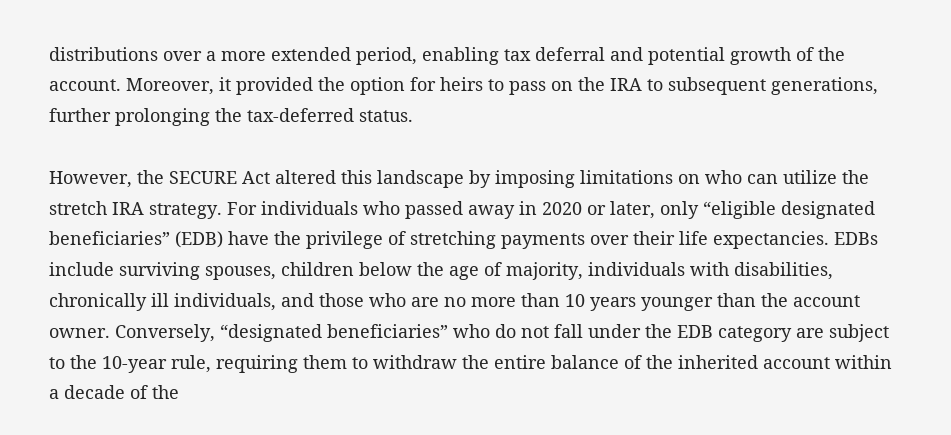distributions over a more extended period, enabling tax deferral and potential growth of the account. Moreover, it provided the option for heirs to pass on the IRA to subsequent generations, further prolonging the tax-deferred status.

However, the SECURE Act altered this landscape by imposing limitations on who can utilize the stretch IRA strategy. For individuals who passed away in 2020 or later, only “eligible designated beneficiaries” (EDB) have the privilege of stretching payments over their life expectancies. EDBs include surviving spouses, children below the age of majority, individuals with disabilities, chronically ill individuals, and those who are no more than 10 years younger than the account owner. Conversely, “designated beneficiaries” who do not fall under the EDB category are subject to the 10-year rule, requiring them to withdraw the entire balance of the inherited account within a decade of the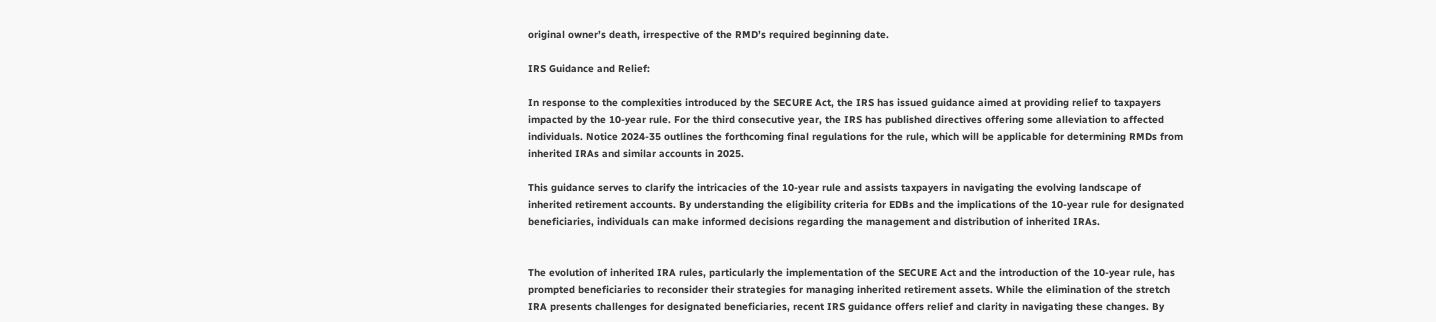original owner’s death, irrespective of the RMD’s required beginning date.

IRS Guidance and Relief:

In response to the complexities introduced by the SECURE Act, the IRS has issued guidance aimed at providing relief to taxpayers impacted by the 10-year rule. For the third consecutive year, the IRS has published directives offering some alleviation to affected individuals. Notice 2024-35 outlines the forthcoming final regulations for the rule, which will be applicable for determining RMDs from inherited IRAs and similar accounts in 2025.

This guidance serves to clarify the intricacies of the 10-year rule and assists taxpayers in navigating the evolving landscape of inherited retirement accounts. By understanding the eligibility criteria for EDBs and the implications of the 10-year rule for designated beneficiaries, individuals can make informed decisions regarding the management and distribution of inherited IRAs.


The evolution of inherited IRA rules, particularly the implementation of the SECURE Act and the introduction of the 10-year rule, has prompted beneficiaries to reconsider their strategies for managing inherited retirement assets. While the elimination of the stretch IRA presents challenges for designated beneficiaries, recent IRS guidance offers relief and clarity in navigating these changes. By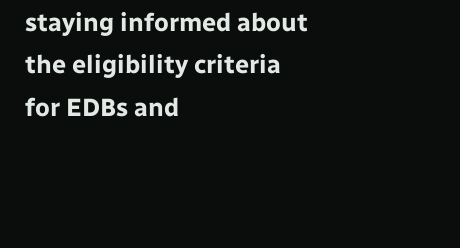staying informed about the eligibility criteria for EDBs and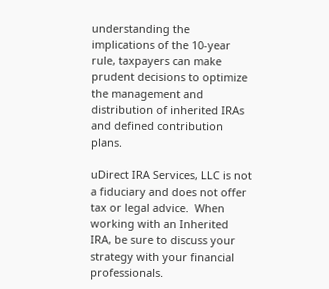understanding the implications of the 10-year rule, taxpayers can make prudent decisions to optimize the management and distribution of inherited IRAs and defined contribution plans.

uDirect IRA Services, LLC is not a fiduciary and does not offer tax or legal advice.  When working with an Inherited IRA, be sure to discuss your strategy with your financial professionals.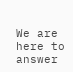We are here to answer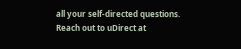all your self-directed questions.  Reach out to uDirect at